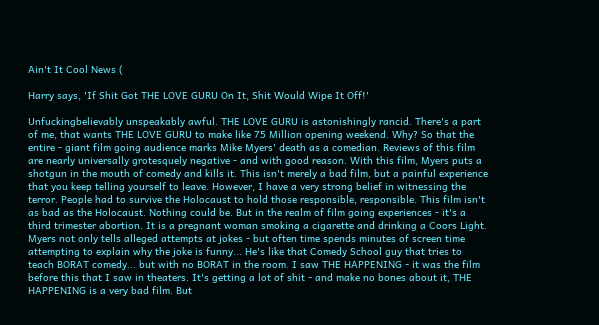Ain't It Cool News (

Harry says, 'If Shit Got THE LOVE GURU On It, Shit Would Wipe It Off!'

Unfuckingbelievably unspeakably awful. THE LOVE GURU is astonishingly rancid. There's a part of me, that wants THE LOVE GURU to make like 75 Million opening weekend. Why? So that the entire - giant film going audience marks Mike Myers' death as a comedian. Reviews of this film are nearly universally grotesquely negative - and with good reason. With this film, Myers puts a shotgun in the mouth of comedy and kills it. This isn't merely a bad film, but a painful experience that you keep telling yourself to leave. However, I have a very strong belief in witnessing the terror. People had to survive the Holocaust to hold those responsible, responsible. This film isn't as bad as the Holocaust. Nothing could be. But in the realm of film going experiences - it's a third trimester abortion. It is a pregnant woman smoking a cigarette and drinking a Coors Light. Myers not only tells alleged attempts at jokes - but often time spends minutes of screen time attempting to explain why the joke is funny... He's like that Comedy School guy that tries to teach BORAT comedy... but with no BORAT in the room. I saw THE HAPPENING - it was the film before this that I saw in theaters. It's getting a lot of shit - and make no bones about it, THE HAPPENING is a very bad film. But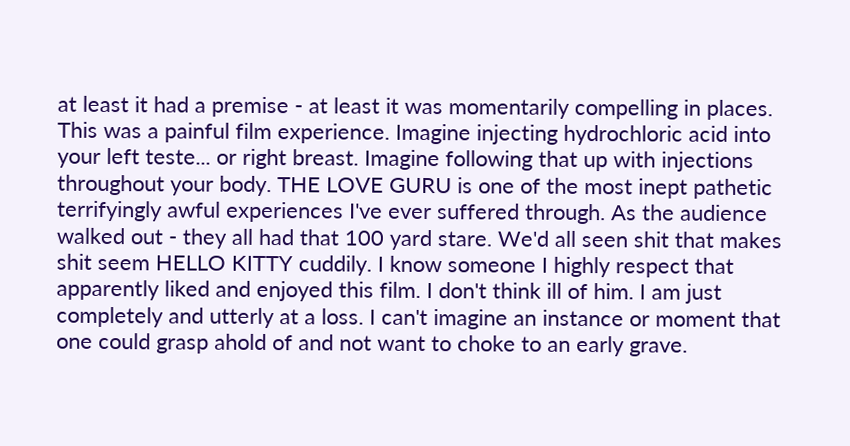at least it had a premise - at least it was momentarily compelling in places. This was a painful film experience. Imagine injecting hydrochloric acid into your left teste... or right breast. Imagine following that up with injections throughout your body. THE LOVE GURU is one of the most inept pathetic terrifyingly awful experiences I've ever suffered through. As the audience walked out - they all had that 100 yard stare. We'd all seen shit that makes shit seem HELLO KITTY cuddily. I know someone I highly respect that apparently liked and enjoyed this film. I don't think ill of him. I am just completely and utterly at a loss. I can't imagine an instance or moment that one could grasp ahold of and not want to choke to an early grave.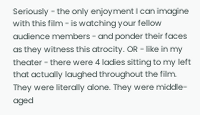Seriously - the only enjoyment I can imagine with this film - is watching your fellow audience members - and ponder their faces as they witness this atrocity. OR - like in my theater - there were 4 ladies sitting to my left that actually laughed throughout the film. They were literally alone. They were middle-aged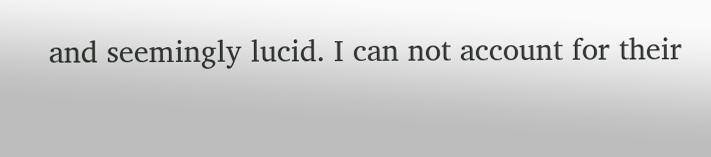and seemingly lucid. I can not account for their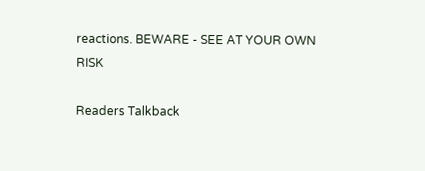reactions. BEWARE - SEE AT YOUR OWN RISK

Readers Talkback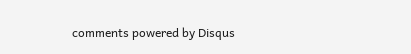comments powered by Disqus